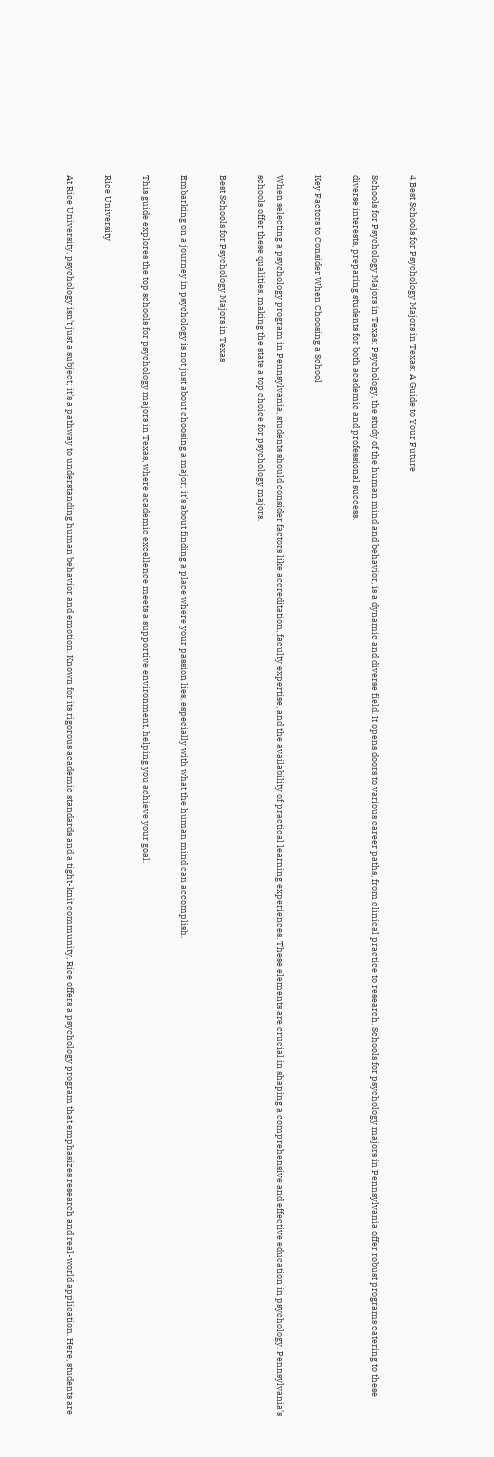4 Best Schools for Psychology Majors in Texas: A Guide to Your Future

Schools for Psychology Majors in Texas: Psychology, the study of the human mind and behavior, is a dynamic and diverse field. It opens doors to various career paths, from clinical practice to research. Schools for psychology majors in Pennsylvania offer robust programs catering to these diverse interests, preparing students for both academic and professional success.

Key Factors to Consider When Choosing a School

When selecting a psychology program in Pennsylvania, students should consider factors like accreditation, faculty expertise, and the availability of practical learning experiences. These elements are crucial in shaping a comprehensive and effective education in psychology. Pennsylvania’s schools offer these qualities, making the state a top choice for psychology majors.

Best Schools for Psychology Majors in Texas

Embarking on a journey in psychology is not just about choosing a major; it’s about finding a place where your passion lies, especially with what the human mind can accomplish.

This guide explores the top schools for psychology majors in Texas, where academic excellence meets a supportive environment, helping you achieve your goal.

Rice University

At Rice University, psychology isn’t just a subject; it’s a pathway to understanding human behavior and emotion. Known for its rigorous academic standards and a tight-knit community, Rice offers a psychology program that emphasizes research and real-world application. Here, students are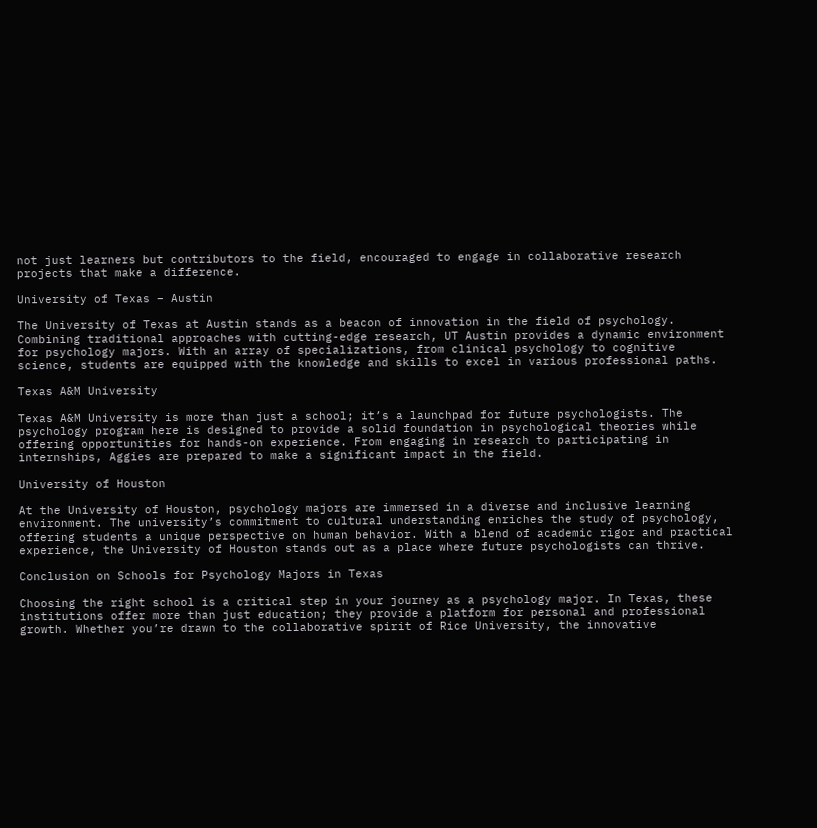not just learners but contributors to the field, encouraged to engage in collaborative research projects that make a difference.

University of Texas – Austin

The University of Texas at Austin stands as a beacon of innovation in the field of psychology. Combining traditional approaches with cutting-edge research, UT Austin provides a dynamic environment for psychology majors. With an array of specializations, from clinical psychology to cognitive science, students are equipped with the knowledge and skills to excel in various professional paths.

Texas A&M University

Texas A&M University is more than just a school; it’s a launchpad for future psychologists. The psychology program here is designed to provide a solid foundation in psychological theories while offering opportunities for hands-on experience. From engaging in research to participating in internships, Aggies are prepared to make a significant impact in the field.

University of Houston

At the University of Houston, psychology majors are immersed in a diverse and inclusive learning environment. The university’s commitment to cultural understanding enriches the study of psychology, offering students a unique perspective on human behavior. With a blend of academic rigor and practical experience, the University of Houston stands out as a place where future psychologists can thrive.

Conclusion on Schools for Psychology Majors in Texas

Choosing the right school is a critical step in your journey as a psychology major. In Texas, these institutions offer more than just education; they provide a platform for personal and professional growth. Whether you’re drawn to the collaborative spirit of Rice University, the innovative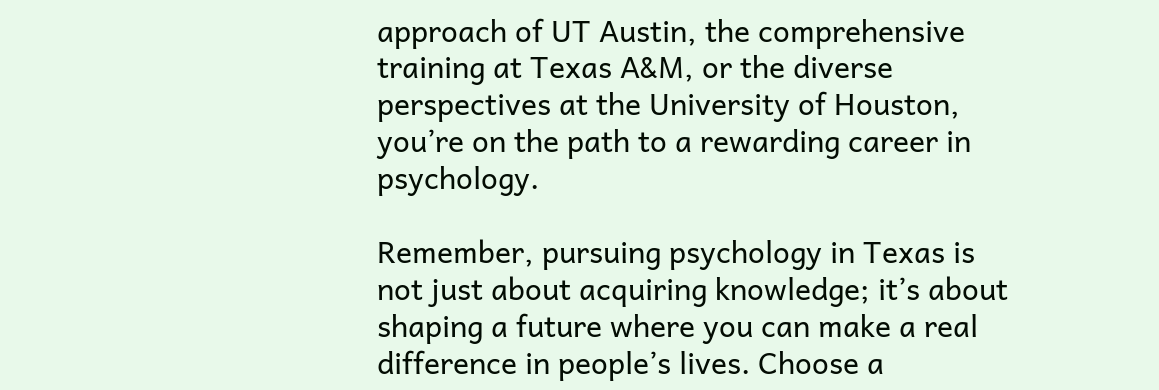approach of UT Austin, the comprehensive training at Texas A&M, or the diverse perspectives at the University of Houston, you’re on the path to a rewarding career in psychology.

Remember, pursuing psychology in Texas is not just about acquiring knowledge; it’s about shaping a future where you can make a real difference in people’s lives. Choose a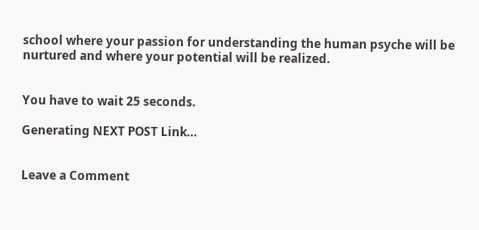school where your passion for understanding the human psyche will be nurtured and where your potential will be realized.


You have to wait 25 seconds.

Generating NEXT POST Link…


Leave a Comment